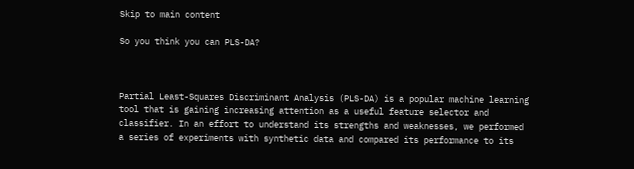Skip to main content

So you think you can PLS-DA?



Partial Least-Squares Discriminant Analysis (PLS-DA) is a popular machine learning tool that is gaining increasing attention as a useful feature selector and classifier. In an effort to understand its strengths and weaknesses, we performed a series of experiments with synthetic data and compared its performance to its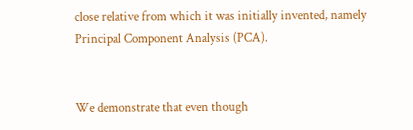close relative from which it was initially invented, namely Principal Component Analysis (PCA).


We demonstrate that even though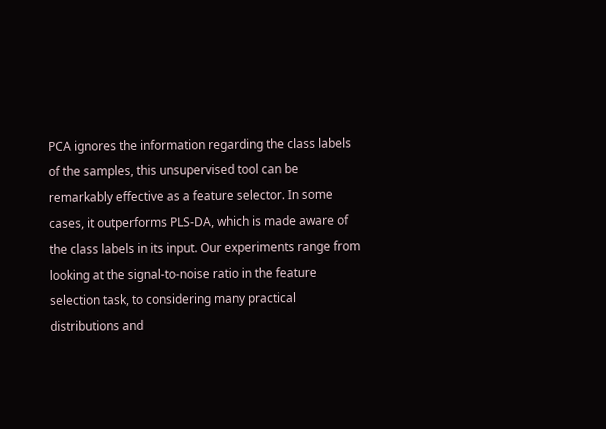PCA ignores the information regarding the class labels of the samples, this unsupervised tool can be remarkably effective as a feature selector. In some cases, it outperforms PLS-DA, which is made aware of the class labels in its input. Our experiments range from looking at the signal-to-noise ratio in the feature selection task, to considering many practical distributions and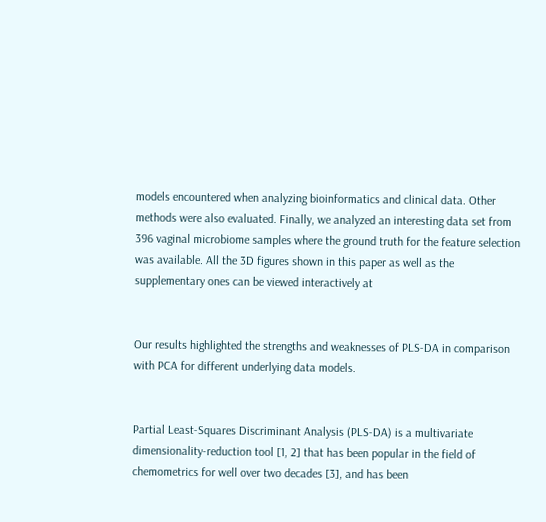models encountered when analyzing bioinformatics and clinical data. Other methods were also evaluated. Finally, we analyzed an interesting data set from 396 vaginal microbiome samples where the ground truth for the feature selection was available. All the 3D figures shown in this paper as well as the supplementary ones can be viewed interactively at


Our results highlighted the strengths and weaknesses of PLS-DA in comparison with PCA for different underlying data models.


Partial Least-Squares Discriminant Analysis (PLS-DA) is a multivariate dimensionality-reduction tool [1, 2] that has been popular in the field of chemometrics for well over two decades [3], and has been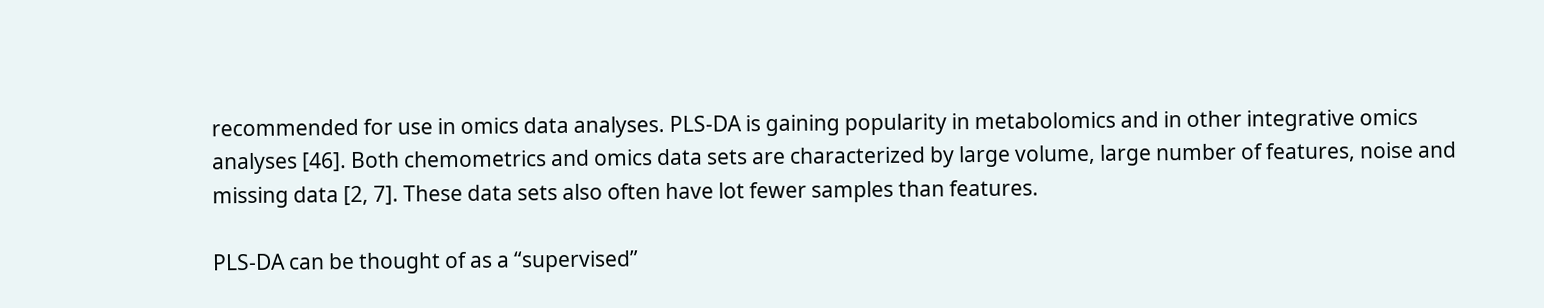recommended for use in omics data analyses. PLS-DA is gaining popularity in metabolomics and in other integrative omics analyses [46]. Both chemometrics and omics data sets are characterized by large volume, large number of features, noise and missing data [2, 7]. These data sets also often have lot fewer samples than features.

PLS-DA can be thought of as a “supervised”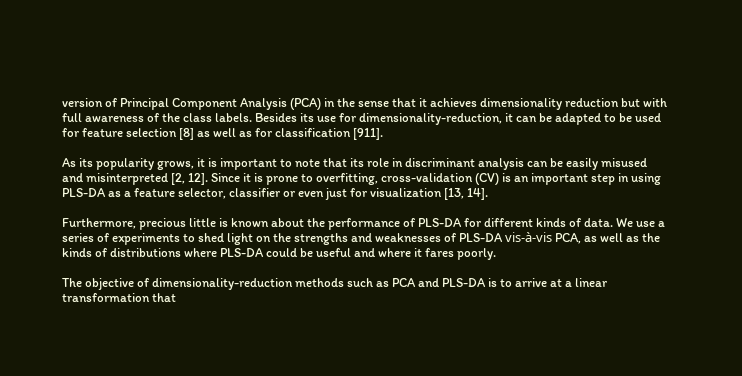version of Principal Component Analysis (PCA) in the sense that it achieves dimensionality reduction but with full awareness of the class labels. Besides its use for dimensionality-reduction, it can be adapted to be used for feature selection [8] as well as for classification [911].

As its popularity grows, it is important to note that its role in discriminant analysis can be easily misused and misinterpreted [2, 12]. Since it is prone to overfitting, cross-validation (CV) is an important step in using PLS-DA as a feature selector, classifier or even just for visualization [13, 14].

Furthermore, precious little is known about the performance of PLS-DA for different kinds of data. We use a series of experiments to shed light on the strengths and weaknesses of PLS-DA vis-à-vis PCA, as well as the kinds of distributions where PLS-DA could be useful and where it fares poorly.

The objective of dimensionality-reduction methods such as PCA and PLS-DA is to arrive at a linear transformation that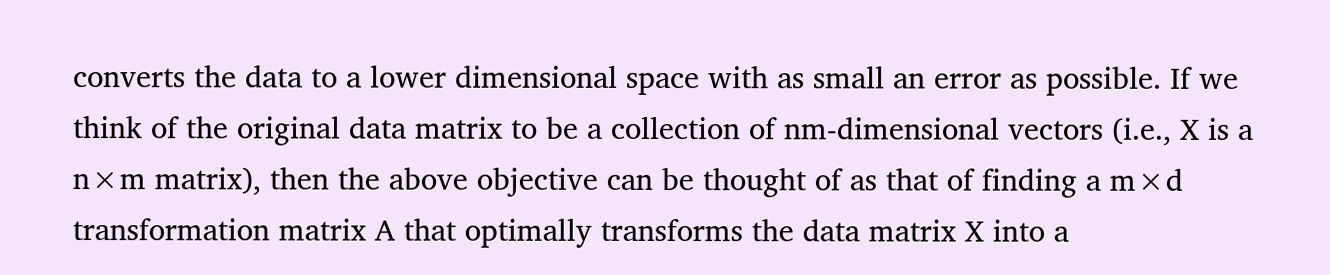converts the data to a lower dimensional space with as small an error as possible. If we think of the original data matrix to be a collection of nm-dimensional vectors (i.e., X is a n×m matrix), then the above objective can be thought of as that of finding a m×d transformation matrix A that optimally transforms the data matrix X into a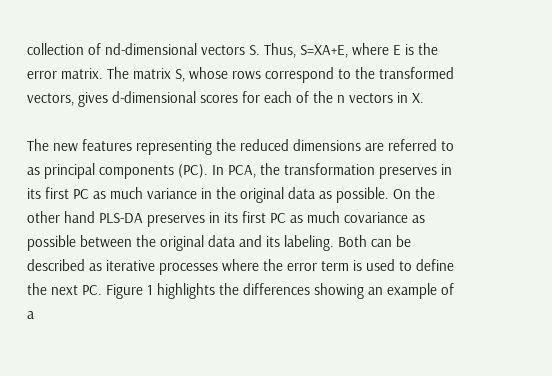collection of nd-dimensional vectors S. Thus, S=XA+E, where E is the error matrix. The matrix S, whose rows correspond to the transformed vectors, gives d-dimensional scores for each of the n vectors in X.

The new features representing the reduced dimensions are referred to as principal components (PC). In PCA, the transformation preserves in its first PC as much variance in the original data as possible. On the other hand PLS-DA preserves in its first PC as much covariance as possible between the original data and its labeling. Both can be described as iterative processes where the error term is used to define the next PC. Figure 1 highlights the differences showing an example of a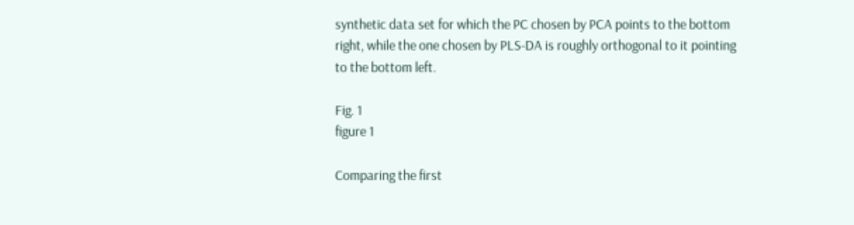synthetic data set for which the PC chosen by PCA points to the bottom right, while the one chosen by PLS-DA is roughly orthogonal to it pointing to the bottom left.

Fig. 1
figure 1

Comparing the first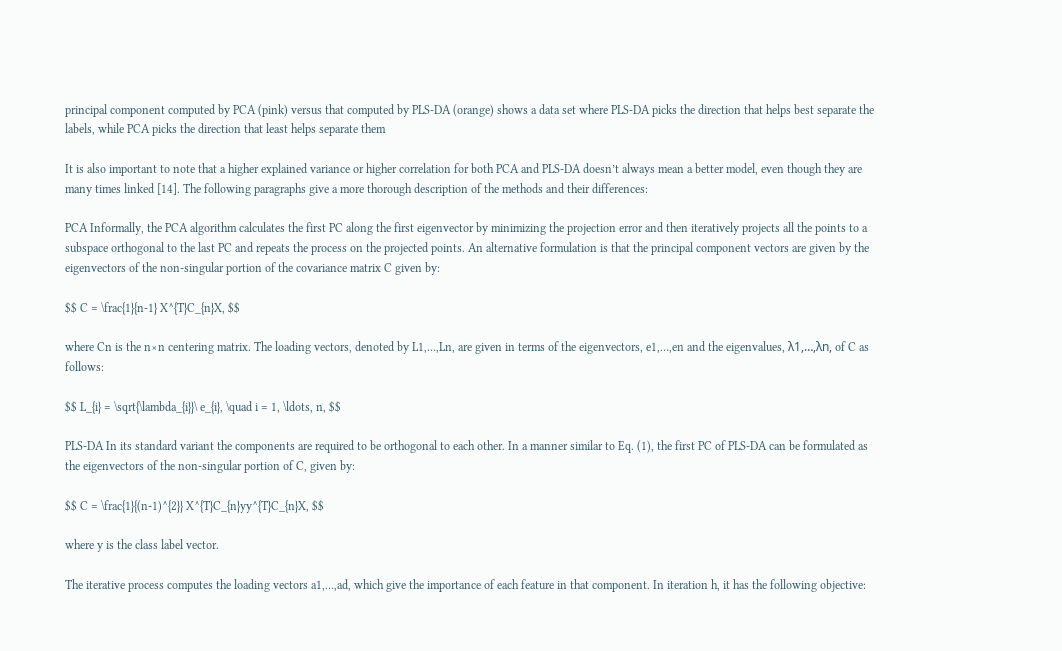principal component computed by PCA (pink) versus that computed by PLS-DA (orange) shows a data set where PLS-DA picks the direction that helps best separate the labels, while PCA picks the direction that least helps separate them

It is also important to note that a higher explained variance or higher correlation for both PCA and PLS-DA doesn’t always mean a better model, even though they are many times linked [14]. The following paragraphs give a more thorough description of the methods and their differences:

PCA Informally, the PCA algorithm calculates the first PC along the first eigenvector by minimizing the projection error and then iteratively projects all the points to a subspace orthogonal to the last PC and repeats the process on the projected points. An alternative formulation is that the principal component vectors are given by the eigenvectors of the non-singular portion of the covariance matrix C given by:

$$ C = \frac{1}{n-1} X^{T}C_{n}X, $$

where Cn is the n×n centering matrix. The loading vectors, denoted by L1,…,Ln, are given in terms of the eigenvectors, e1,…,en and the eigenvalues, λ1,…,λn, of C as follows:

$$ L_{i} = \sqrt{\lambda_{i}}\ e_{i}, \quad i = 1, \ldots, n, $$

PLS-DA In its standard variant the components are required to be orthogonal to each other. In a manner similar to Eq. (1), the first PC of PLS-DA can be formulated as the eigenvectors of the non-singular portion of C, given by:

$$ C = \frac{1}{(n-1)^{2}} X^{T}C_{n}yy^{T}C_{n}X, $$

where y is the class label vector.

The iterative process computes the loading vectors a1,…,ad, which give the importance of each feature in that component. In iteration h, it has the following objective: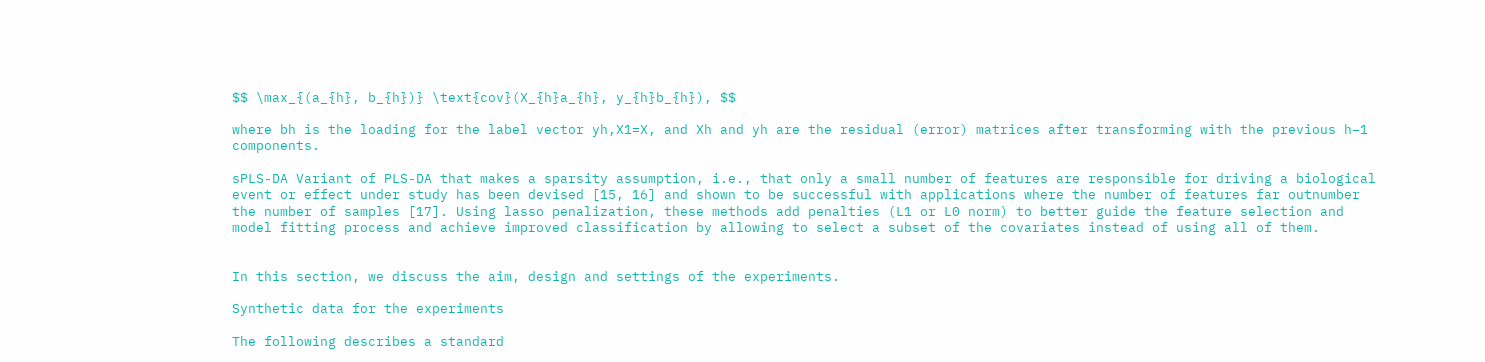$$ \max_{(a_{h}, b_{h})} \text{cov}(X_{h}a_{h}, y_{h}b_{h}), $$

where bh is the loading for the label vector yh,X1=X, and Xh and yh are the residual (error) matrices after transforming with the previous h−1 components.

sPLS-DA Variant of PLS-DA that makes a sparsity assumption, i.e., that only a small number of features are responsible for driving a biological event or effect under study has been devised [15, 16] and shown to be successful with applications where the number of features far outnumber the number of samples [17]. Using lasso penalization, these methods add penalties (L1 or L0 norm) to better guide the feature selection and model fitting process and achieve improved classification by allowing to select a subset of the covariates instead of using all of them.


In this section, we discuss the aim, design and settings of the experiments.

Synthetic data for the experiments

The following describes a standard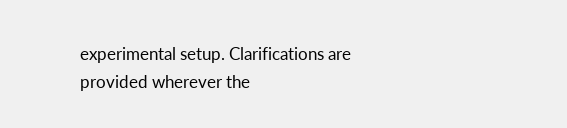experimental setup. Clarifications are provided wherever the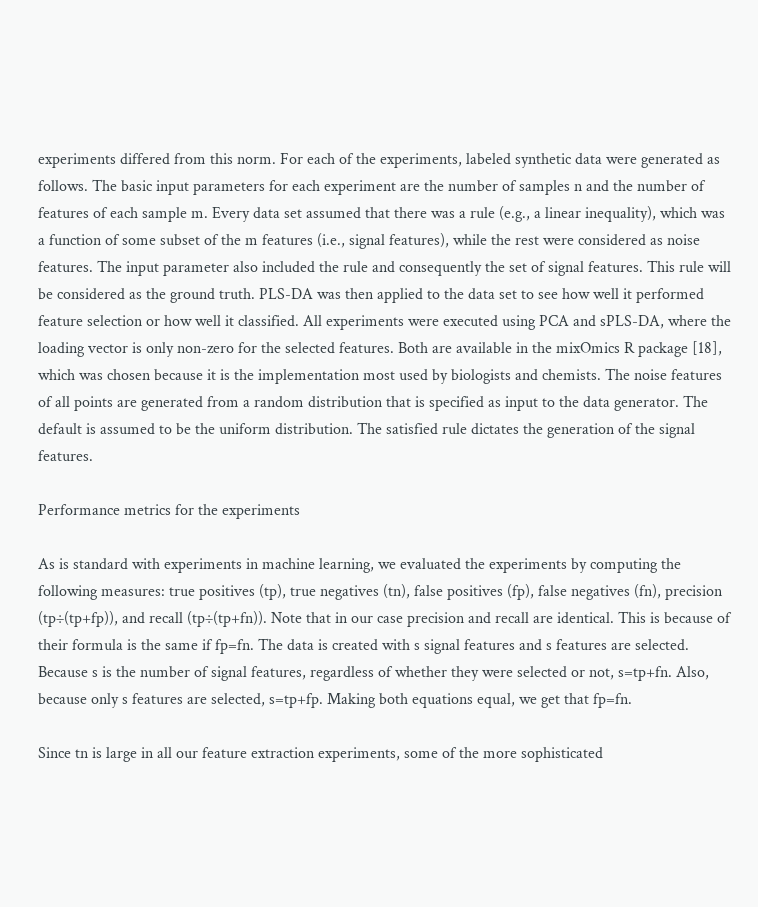experiments differed from this norm. For each of the experiments, labeled synthetic data were generated as follows. The basic input parameters for each experiment are the number of samples n and the number of features of each sample m. Every data set assumed that there was a rule (e.g., a linear inequality), which was a function of some subset of the m features (i.e., signal features), while the rest were considered as noise features. The input parameter also included the rule and consequently the set of signal features. This rule will be considered as the ground truth. PLS-DA was then applied to the data set to see how well it performed feature selection or how well it classified. All experiments were executed using PCA and sPLS-DA, where the loading vector is only non-zero for the selected features. Both are available in the mixOmics R package [18], which was chosen because it is the implementation most used by biologists and chemists. The noise features of all points are generated from a random distribution that is specified as input to the data generator. The default is assumed to be the uniform distribution. The satisfied rule dictates the generation of the signal features.

Performance metrics for the experiments

As is standard with experiments in machine learning, we evaluated the experiments by computing the following measures: true positives (tp), true negatives (tn), false positives (fp), false negatives (fn), precision (tp÷(tp+fp)), and recall (tp÷(tp+fn)). Note that in our case precision and recall are identical. This is because of their formula is the same if fp=fn. The data is created with s signal features and s features are selected. Because s is the number of signal features, regardless of whether they were selected or not, s=tp+fn. Also, because only s features are selected, s=tp+fp. Making both equations equal, we get that fp=fn.

Since tn is large in all our feature extraction experiments, some of the more sophisticated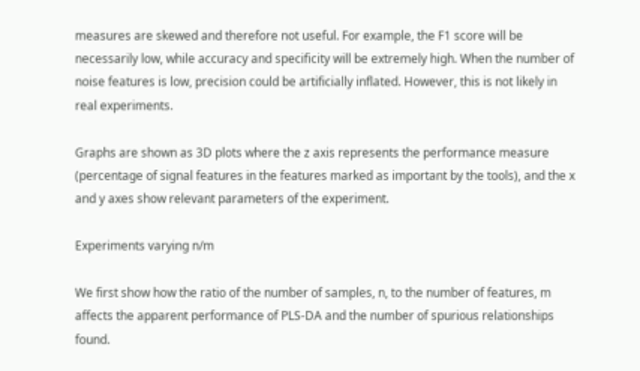measures are skewed and therefore not useful. For example, the F1 score will be necessarily low, while accuracy and specificity will be extremely high. When the number of noise features is low, precision could be artificially inflated. However, this is not likely in real experiments.

Graphs are shown as 3D plots where the z axis represents the performance measure (percentage of signal features in the features marked as important by the tools), and the x and y axes show relevant parameters of the experiment.

Experiments varying n/m

We first show how the ratio of the number of samples, n, to the number of features, m affects the apparent performance of PLS-DA and the number of spurious relationships found.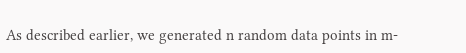As described earlier, we generated n random data points in m-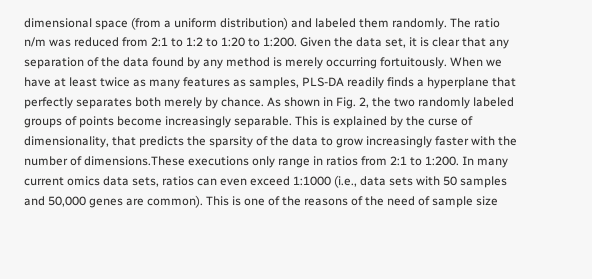dimensional space (from a uniform distribution) and labeled them randomly. The ratio n/m was reduced from 2:1 to 1:2 to 1:20 to 1:200. Given the data set, it is clear that any separation of the data found by any method is merely occurring fortuitously. When we have at least twice as many features as samples, PLS-DA readily finds a hyperplane that perfectly separates both merely by chance. As shown in Fig. 2, the two randomly labeled groups of points become increasingly separable. This is explained by the curse of dimensionality, that predicts the sparsity of the data to grow increasingly faster with the number of dimensions.These executions only range in ratios from 2:1 to 1:200. In many current omics data sets, ratios can even exceed 1:1000 (i.e., data sets with 50 samples and 50,000 genes are common). This is one of the reasons of the need of sample size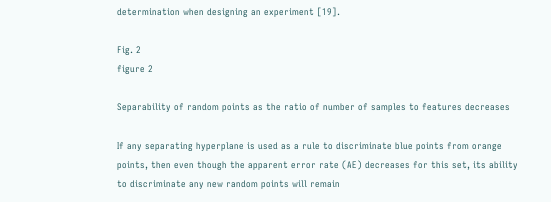determination when designing an experiment [19].

Fig. 2
figure 2

Separability of random points as the ratio of number of samples to features decreases

If any separating hyperplane is used as a rule to discriminate blue points from orange points, then even though the apparent error rate (AE) decreases for this set, its ability to discriminate any new random points will remain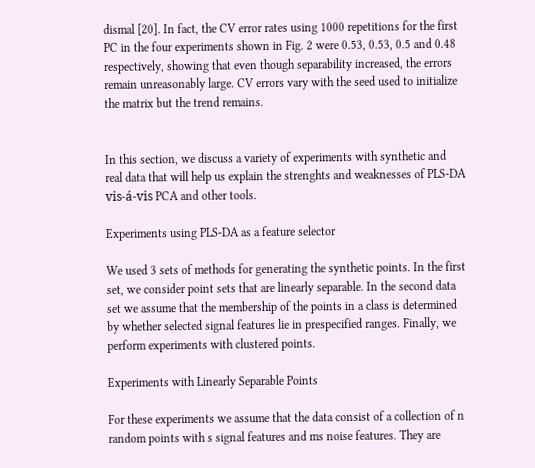dismal [20]. In fact, the CV error rates using 1000 repetitions for the first PC in the four experiments shown in Fig. 2 were 0.53, 0.53, 0.5 and 0.48 respectively, showing that even though separability increased, the errors remain unreasonably large. CV errors vary with the seed used to initialize the matrix but the trend remains.


In this section, we discuss a variety of experiments with synthetic and real data that will help us explain the strenghts and weaknesses of PLS-DA vis-á-vis PCA and other tools.

Experiments using PLS-DA as a feature selector

We used 3 sets of methods for generating the synthetic points. In the first set, we consider point sets that are linearly separable. In the second data set we assume that the membership of the points in a class is determined by whether selected signal features lie in prespecified ranges. Finally, we perform experiments with clustered points.

Experiments with Linearly Separable Points

For these experiments we assume that the data consist of a collection of n random points with s signal features and ms noise features. They are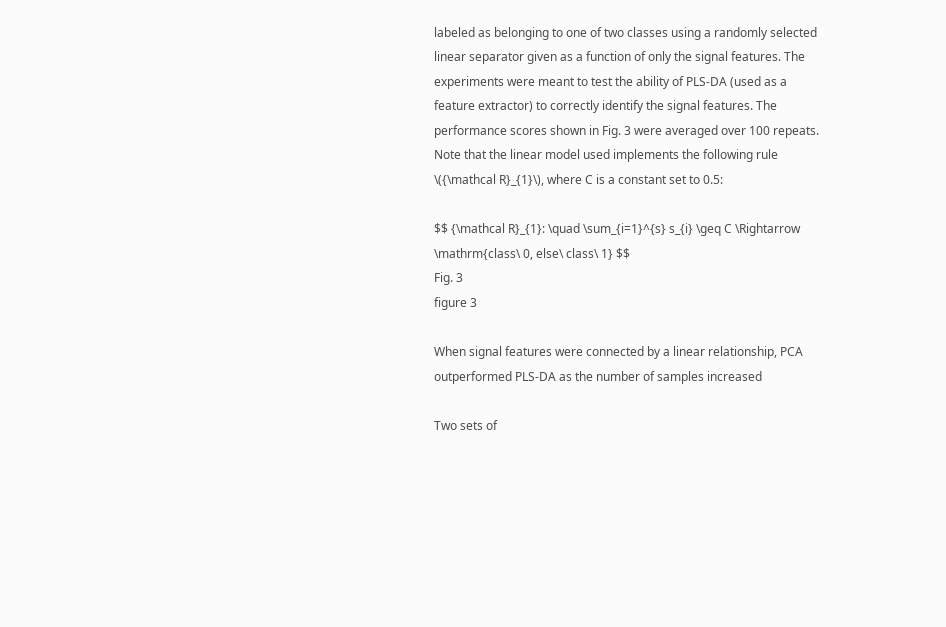labeled as belonging to one of two classes using a randomly selected linear separator given as a function of only the signal features. The experiments were meant to test the ability of PLS-DA (used as a feature extractor) to correctly identify the signal features. The performance scores shown in Fig. 3 were averaged over 100 repeats. Note that the linear model used implements the following rule \({\mathcal R}_{1}\), where C is a constant set to 0.5:

$$ {\mathcal R}_{1}: \quad \sum_{i=1}^{s} s_{i} \geq C \Rightarrow \mathrm{class\ 0, else\ class\ 1} $$
Fig. 3
figure 3

When signal features were connected by a linear relationship, PCA outperformed PLS-DA as the number of samples increased

Two sets of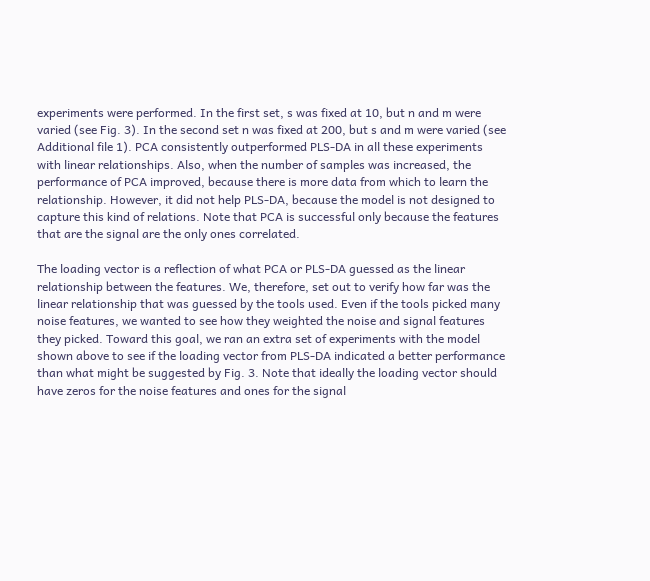experiments were performed. In the first set, s was fixed at 10, but n and m were varied (see Fig. 3). In the second set n was fixed at 200, but s and m were varied (see Additional file 1). PCA consistently outperformed PLS-DA in all these experiments with linear relationships. Also, when the number of samples was increased, the performance of PCA improved, because there is more data from which to learn the relationship. However, it did not help PLS-DA, because the model is not designed to capture this kind of relations. Note that PCA is successful only because the features that are the signal are the only ones correlated.

The loading vector is a reflection of what PCA or PLS-DA guessed as the linear relationship between the features. We, therefore, set out to verify how far was the linear relationship that was guessed by the tools used. Even if the tools picked many noise features, we wanted to see how they weighted the noise and signal features they picked. Toward this goal, we ran an extra set of experiments with the model shown above to see if the loading vector from PLS-DA indicated a better performance than what might be suggested by Fig. 3. Note that ideally the loading vector should have zeros for the noise features and ones for the signal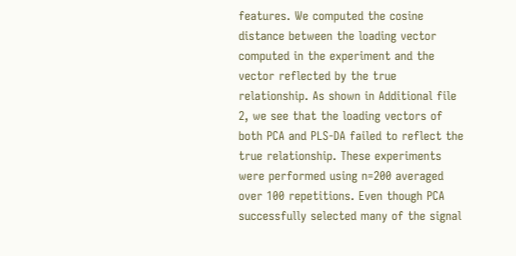features. We computed the cosine distance between the loading vector computed in the experiment and the vector reflected by the true relationship. As shown in Additional file 2, we see that the loading vectors of both PCA and PLS-DA failed to reflect the true relationship. These experiments were performed using n=200 averaged over 100 repetitions. Even though PCA successfully selected many of the signal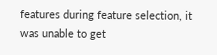features during feature selection, it was unable to get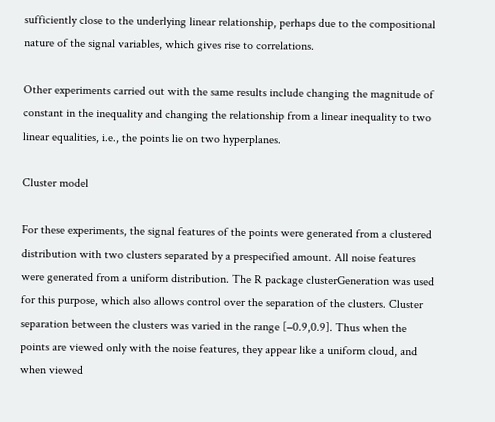sufficiently close to the underlying linear relationship, perhaps due to the compositional nature of the signal variables, which gives rise to correlations.

Other experiments carried out with the same results include changing the magnitude of constant in the inequality and changing the relationship from a linear inequality to two linear equalities, i.e., the points lie on two hyperplanes.

Cluster model

For these experiments, the signal features of the points were generated from a clustered distribution with two clusters separated by a prespecified amount. All noise features were generated from a uniform distribution. The R package clusterGeneration was used for this purpose, which also allows control over the separation of the clusters. Cluster separation between the clusters was varied in the range [−0.9,0.9]. Thus when the points are viewed only with the noise features, they appear like a uniform cloud, and when viewed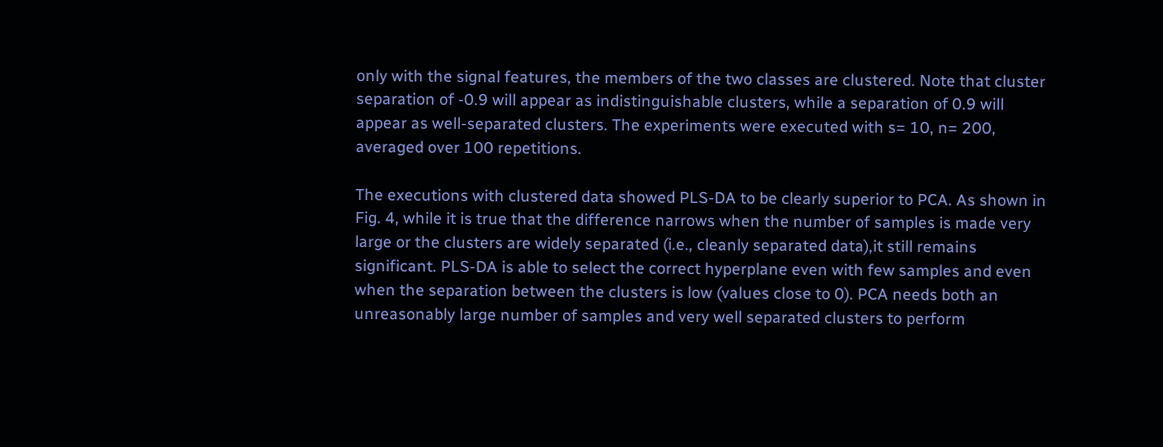only with the signal features, the members of the two classes are clustered. Note that cluster separation of -0.9 will appear as indistinguishable clusters, while a separation of 0.9 will appear as well-separated clusters. The experiments were executed with s= 10, n= 200, averaged over 100 repetitions.

The executions with clustered data showed PLS-DA to be clearly superior to PCA. As shown in Fig. 4, while it is true that the difference narrows when the number of samples is made very large or the clusters are widely separated (i.e., cleanly separated data),it still remains significant. PLS-DA is able to select the correct hyperplane even with few samples and even when the separation between the clusters is low (values close to 0). PCA needs both an unreasonably large number of samples and very well separated clusters to perform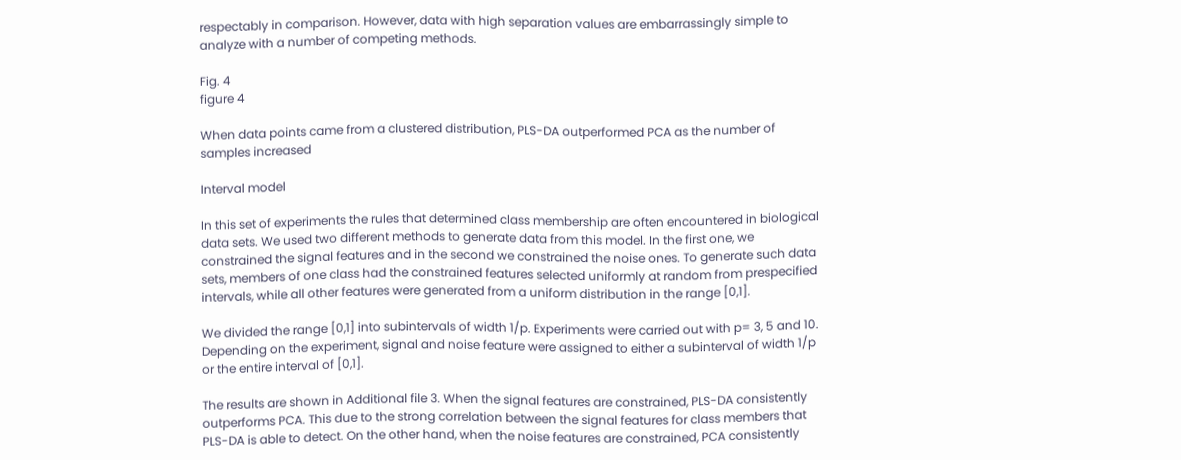respectably in comparison. However, data with high separation values are embarrassingly simple to analyze with a number of competing methods.

Fig. 4
figure 4

When data points came from a clustered distribution, PLS-DA outperformed PCA as the number of samples increased

Interval model

In this set of experiments the rules that determined class membership are often encountered in biological data sets. We used two different methods to generate data from this model. In the first one, we constrained the signal features and in the second we constrained the noise ones. To generate such data sets, members of one class had the constrained features selected uniformly at random from prespecified intervals, while all other features were generated from a uniform distribution in the range [0,1].

We divided the range [0,1] into subintervals of width 1/p. Experiments were carried out with p= 3, 5 and 10. Depending on the experiment, signal and noise feature were assigned to either a subinterval of width 1/p or the entire interval of [0,1].

The results are shown in Additional file 3. When the signal features are constrained, PLS-DA consistently outperforms PCA. This due to the strong correlation between the signal features for class members that PLS-DA is able to detect. On the other hand, when the noise features are constrained, PCA consistently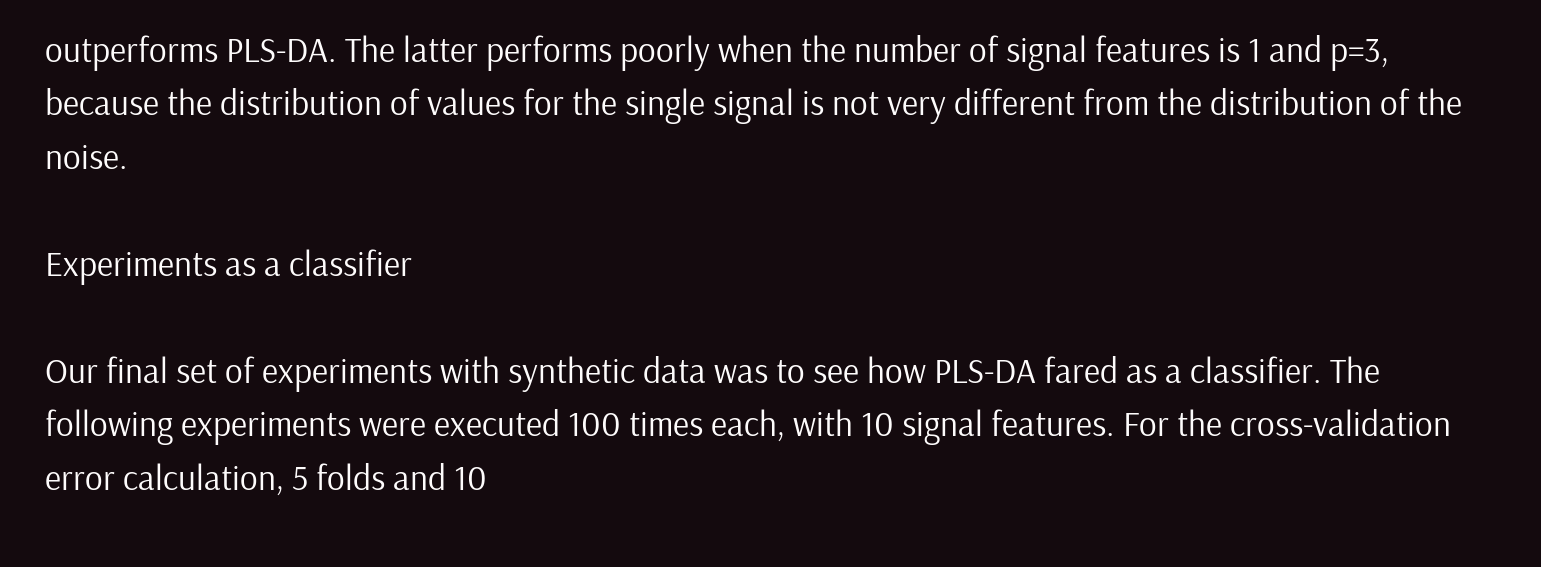outperforms PLS-DA. The latter performs poorly when the number of signal features is 1 and p=3, because the distribution of values for the single signal is not very different from the distribution of the noise.

Experiments as a classifier

Our final set of experiments with synthetic data was to see how PLS-DA fared as a classifier. The following experiments were executed 100 times each, with 10 signal features. For the cross-validation error calculation, 5 folds and 10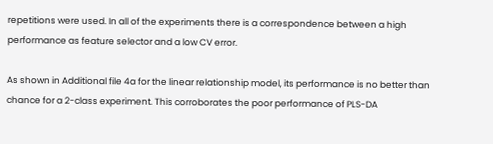repetitions were used. In all of the experiments there is a correspondence between a high performance as feature selector and a low CV error.

As shown in Additional file 4a for the linear relationship model, its performance is no better than chance for a 2-class experiment. This corroborates the poor performance of PLS-DA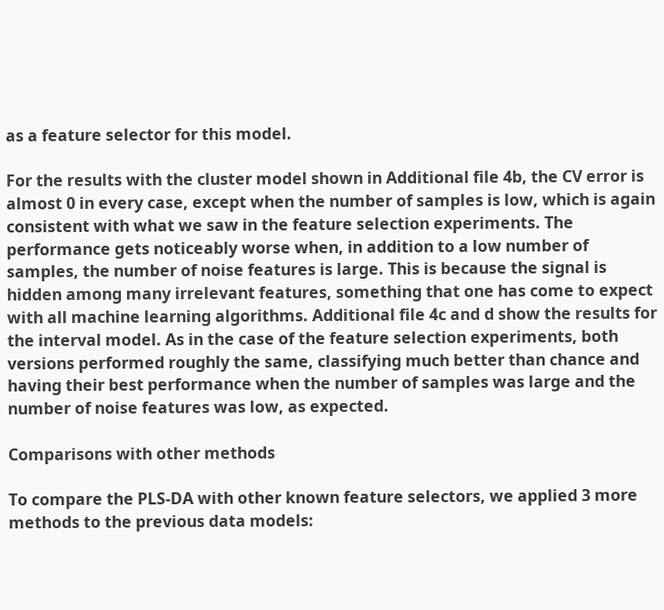as a feature selector for this model.

For the results with the cluster model shown in Additional file 4b, the CV error is almost 0 in every case, except when the number of samples is low, which is again consistent with what we saw in the feature selection experiments. The performance gets noticeably worse when, in addition to a low number of samples, the number of noise features is large. This is because the signal is hidden among many irrelevant features, something that one has come to expect with all machine learning algorithms. Additional file 4c and d show the results for the interval model. As in the case of the feature selection experiments, both versions performed roughly the same, classifying much better than chance and having their best performance when the number of samples was large and the number of noise features was low, as expected.

Comparisons with other methods

To compare the PLS-DA with other known feature selectors, we applied 3 more methods to the previous data models: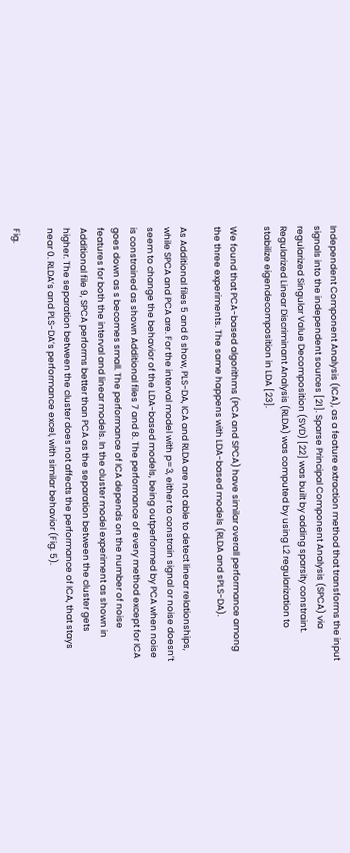Independent Component Analysis (ICA), as a feature extraction method that transforms the input signals into the independent sources [21]. Sparse Principal Component Analysis (SPCA) via regularized Singular Value Decomposition (SVD) [22] was built by adding sparsity constraint. Regularized Linear Discriminant Analysis (RLDA) was computed by using L2 regularization to stabilize eigendecomposition in LDA [23].

We found that PCA-based algorithms (PCA and SPCA) have similar overall performance among the three experiments. The same happens with LDA-based models (RLDA and sPLS-DA).

As Additional files 5 and 6 show, PLS-DA, ICA and RLDA are not able to detect linear relationships, while SPCA and PCA are. For the interval model with p=3, either to constrain signal or noise doesn’t seem to change the behavior of the LDA-based models, being outperformed by PCA when noise is constrained as shown Additional files 7 and 8. The performance of every method except for ICA goes down as s becomes small. The performance of ICA depends on the number of noise features for both the interval and linear models. In the cluster model experiment as shown in Additional file 9, SPCA performs better than PCA as the separation between the cluster gets higher. The separation between the cluster does not affects the performance of ICA, that stays near 0. RLDA’s and PLS-DA’s performance excel, with similar behavior (Fig. 5).

Fig.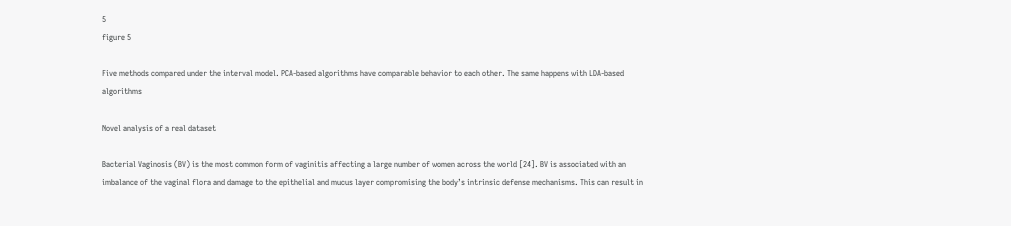5
figure 5

Five methods compared under the interval model. PCA-based algorithms have comparable behavior to each other. The same happens with LDA-based algorithms

Novel analysis of a real dataset

Bacterial Vaginosis (BV) is the most common form of vaginitis affecting a large number of women across the world [24]. BV is associated with an imbalance of the vaginal flora and damage to the epithelial and mucus layer compromising the body’s intrinsic defense mechanisms. This can result in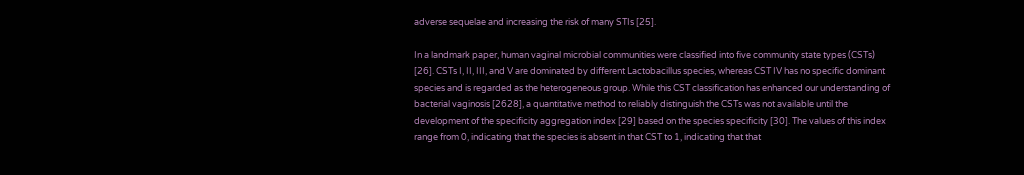adverse sequelae and increasing the risk of many STIs [25].

In a landmark paper, human vaginal microbial communities were classified into five community state types (CSTs) [26]. CSTs I, II, III, and V are dominated by different Lactobacillus species, whereas CST IV has no specific dominant species and is regarded as the heterogeneous group. While this CST classification has enhanced our understanding of bacterial vaginosis [2628], a quantitative method to reliably distinguish the CSTs was not available until the development of the specificity aggregation index [29] based on the species specificity [30]. The values of this index range from 0, indicating that the species is absent in that CST to 1, indicating that that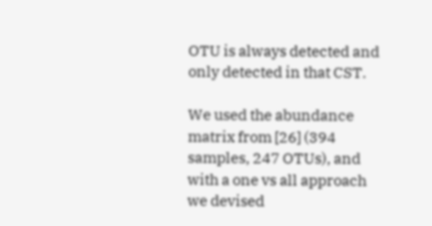OTU is always detected and only detected in that CST.

We used the abundance matrix from [26] (394 samples, 247 OTUs), and with a one vs all approach we devised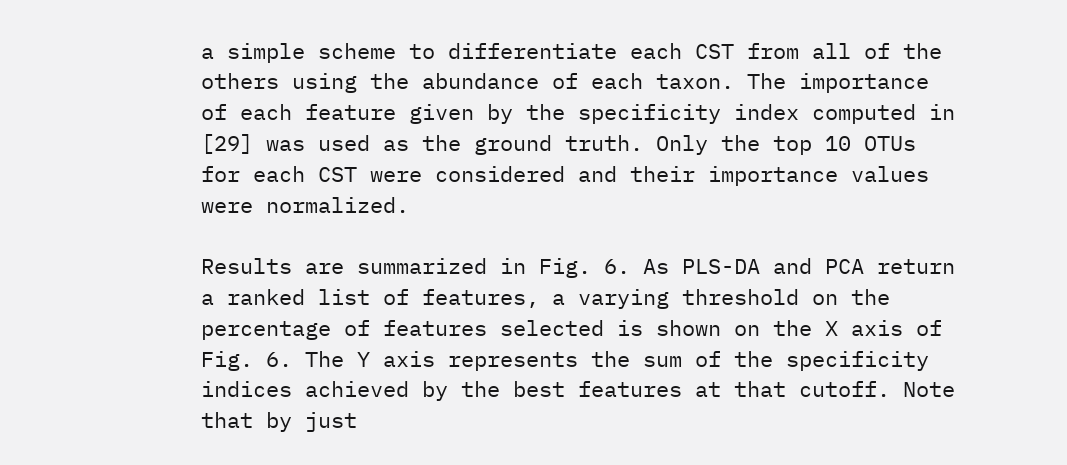a simple scheme to differentiate each CST from all of the others using the abundance of each taxon. The importance of each feature given by the specificity index computed in [29] was used as the ground truth. Only the top 10 OTUs for each CST were considered and their importance values were normalized.

Results are summarized in Fig. 6. As PLS-DA and PCA return a ranked list of features, a varying threshold on the percentage of features selected is shown on the X axis of Fig. 6. The Y axis represents the sum of the specificity indices achieved by the best features at that cutoff. Note that by just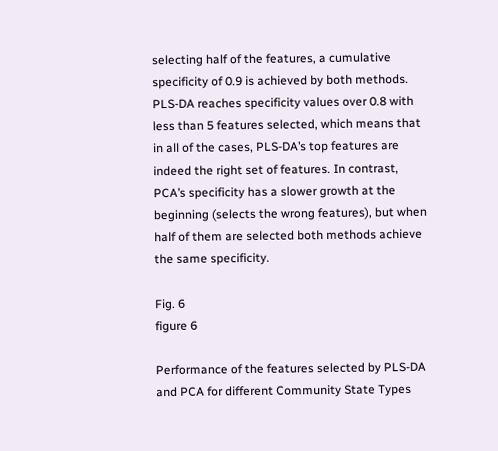selecting half of the features, a cumulative specificity of 0.9 is achieved by both methods. PLS-DA reaches specificity values over 0.8 with less than 5 features selected, which means that in all of the cases, PLS-DA’s top features are indeed the right set of features. In contrast, PCA’s specificity has a slower growth at the beginning (selects the wrong features), but when half of them are selected both methods achieve the same specificity.

Fig. 6
figure 6

Performance of the features selected by PLS-DA and PCA for different Community State Types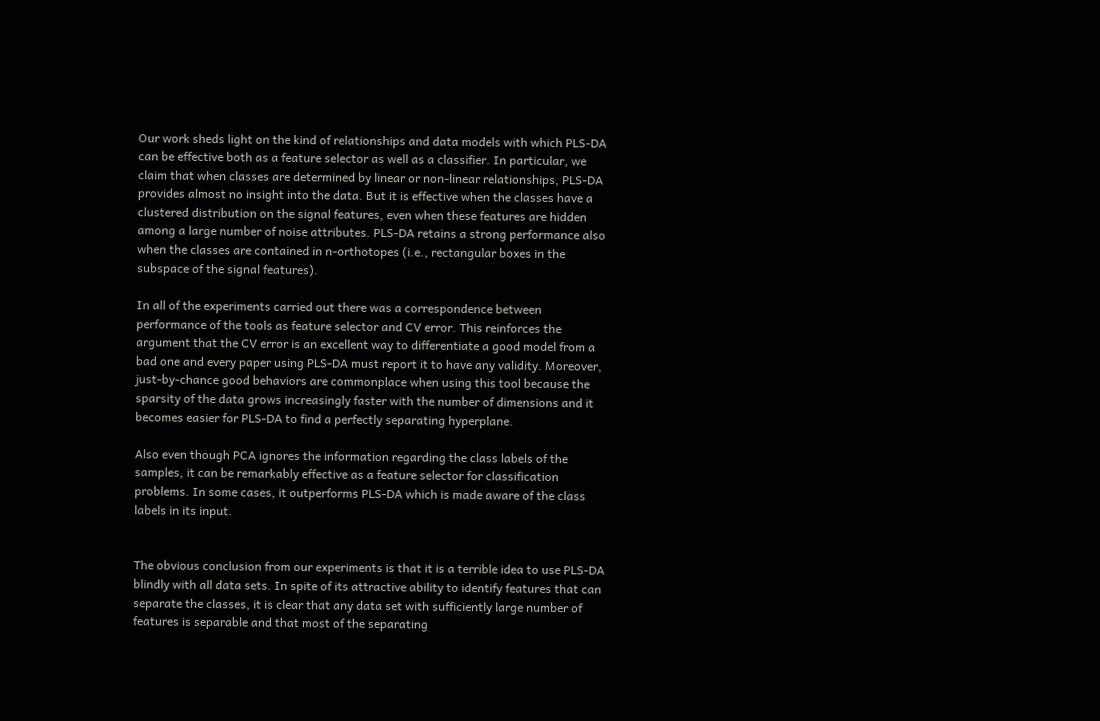Our work sheds light on the kind of relationships and data models with which PLS-DA can be effective both as a feature selector as well as a classifier. In particular, we claim that when classes are determined by linear or non-linear relationships, PLS-DA provides almost no insight into the data. But it is effective when the classes have a clustered distribution on the signal features, even when these features are hidden among a large number of noise attributes. PLS-DA retains a strong performance also when the classes are contained in n-orthotopes (i.e., rectangular boxes in the subspace of the signal features).

In all of the experiments carried out there was a correspondence between performance of the tools as feature selector and CV error. This reinforces the argument that the CV error is an excellent way to differentiate a good model from a bad one and every paper using PLS-DA must report it to have any validity. Moreover, just-by-chance good behaviors are commonplace when using this tool because the sparsity of the data grows increasingly faster with the number of dimensions and it becomes easier for PLS-DA to find a perfectly separating hyperplane.

Also even though PCA ignores the information regarding the class labels of the samples, it can be remarkably effective as a feature selector for classification problems. In some cases, it outperforms PLS-DA which is made aware of the class labels in its input.


The obvious conclusion from our experiments is that it is a terrible idea to use PLS-DA blindly with all data sets. In spite of its attractive ability to identify features that can separate the classes, it is clear that any data set with sufficiently large number of features is separable and that most of the separating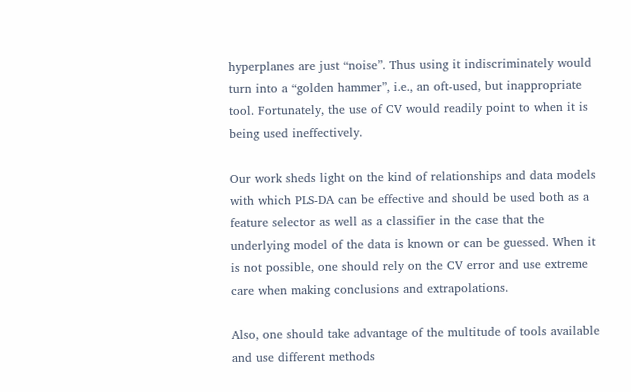hyperplanes are just “noise”. Thus using it indiscriminately would turn into a “golden hammer”, i.e., an oft-used, but inappropriate tool. Fortunately, the use of CV would readily point to when it is being used ineffectively.

Our work sheds light on the kind of relationships and data models with which PLS-DA can be effective and should be used both as a feature selector as well as a classifier in the case that the underlying model of the data is known or can be guessed. When it is not possible, one should rely on the CV error and use extreme care when making conclusions and extrapolations.

Also, one should take advantage of the multitude of tools available and use different methods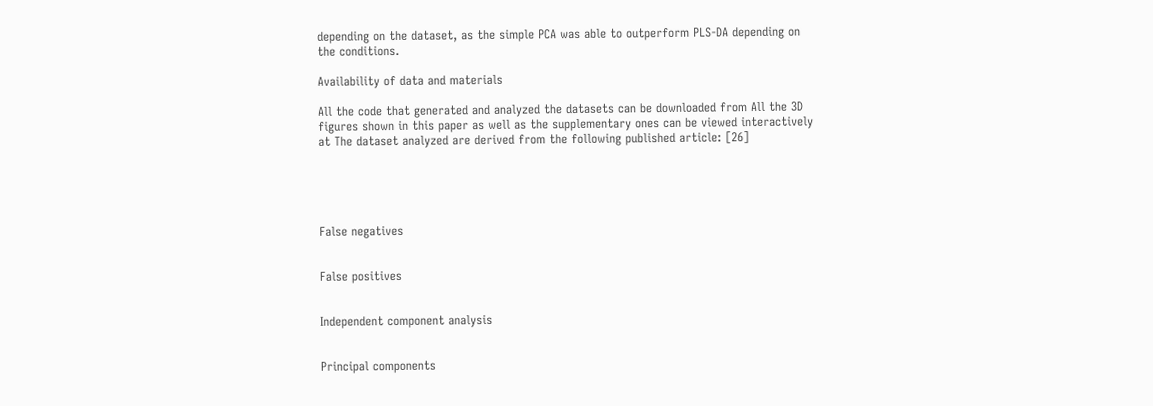depending on the dataset, as the simple PCA was able to outperform PLS-DA depending on the conditions.

Availability of data and materials

All the code that generated and analyzed the datasets can be downloaded from All the 3D figures shown in this paper as well as the supplementary ones can be viewed interactively at The dataset analyzed are derived from the following published article: [26]





False negatives


False positives


Independent component analysis


Principal components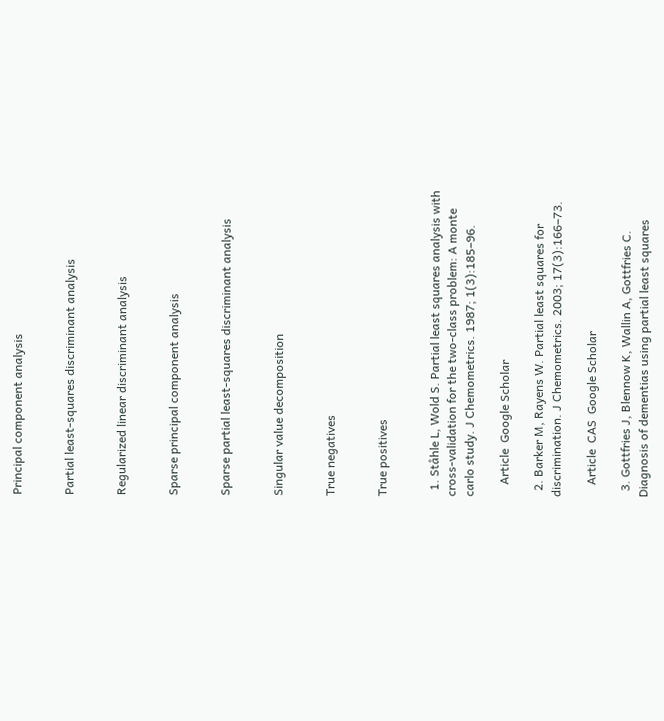Principal component analysis


Partial least-squares discriminant analysis


Regularized linear discriminant analysis


Sparse principal component analysis


Sparse partial least-squares discriminant analysis


Singular value decomposition


True negatives


True positives


  1. Ståhle L, Wold S. Partial least squares analysis with cross-validation for the two-class problem: A monte carlo study. J Chemometrics. 1987; 1(3):185–96.

    Article  Google Scholar

  2. Barker M, Rayens W. Partial least squares for discrimination. J Chemometrics. 2003; 17(3):166–73.

    Article  CAS  Google Scholar

  3. Gottfries J, Blennow K, Wallin A, Gottfries C. Diagnosis of dementias using partial least squares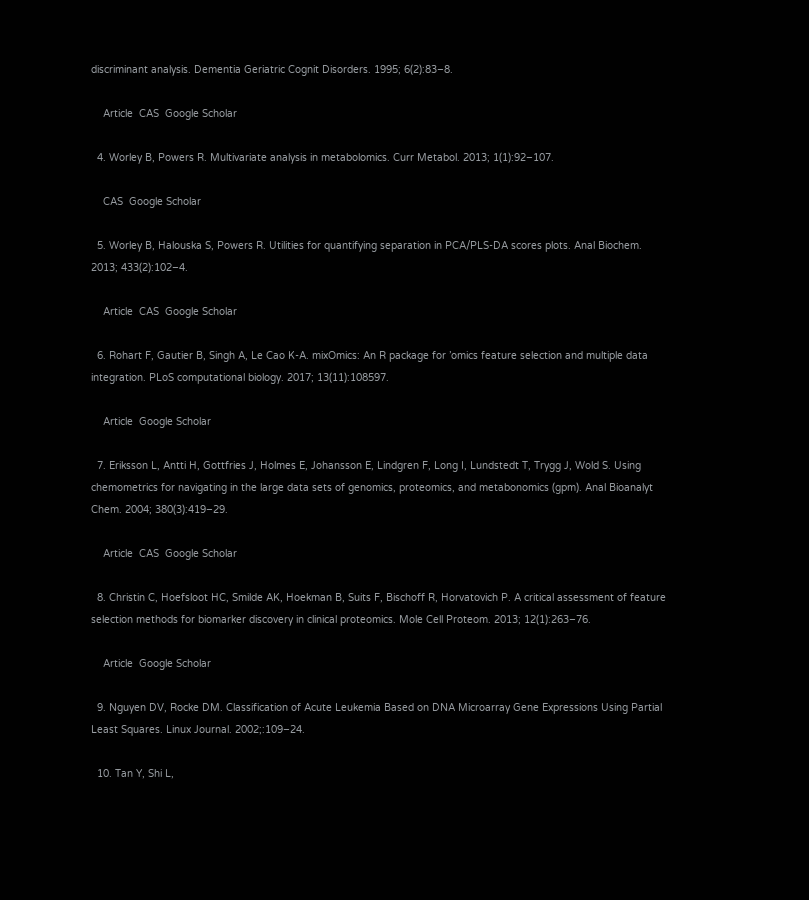discriminant analysis. Dementia Geriatric Cognit Disorders. 1995; 6(2):83–8.

    Article  CAS  Google Scholar

  4. Worley B, Powers R. Multivariate analysis in metabolomics. Curr Metabol. 2013; 1(1):92–107.

    CAS  Google Scholar

  5. Worley B, Halouska S, Powers R. Utilities for quantifying separation in PCA/PLS-DA scores plots. Anal Biochem. 2013; 433(2):102–4.

    Article  CAS  Google Scholar

  6. Rohart F, Gautier B, Singh A, Le Cao K-A. mixOmics: An R package for ’omics feature selection and multiple data integration. PLoS computational biology. 2017; 13(11):108597.

    Article  Google Scholar

  7. Eriksson L, Antti H, Gottfries J, Holmes E, Johansson E, Lindgren F, Long I, Lundstedt T, Trygg J, Wold S. Using chemometrics for navigating in the large data sets of genomics, proteomics, and metabonomics (gpm). Anal Bioanalyt Chem. 2004; 380(3):419–29.

    Article  CAS  Google Scholar

  8. Christin C, Hoefsloot HC, Smilde AK, Hoekman B, Suits F, Bischoff R, Horvatovich P. A critical assessment of feature selection methods for biomarker discovery in clinical proteomics. Mole Cell Proteom. 2013; 12(1):263–76.

    Article  Google Scholar

  9. Nguyen DV, Rocke DM. Classification of Acute Leukemia Based on DNA Microarray Gene Expressions Using Partial Least Squares. Linux Journal. 2002;:109–24.

  10. Tan Y, Shi L,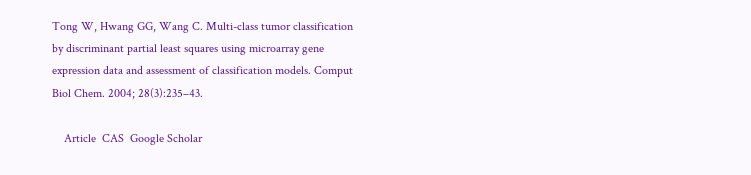Tong W, Hwang GG, Wang C. Multi-class tumor classification by discriminant partial least squares using microarray gene expression data and assessment of classification models. Comput Biol Chem. 2004; 28(3):235–43.

    Article  CAS  Google Scholar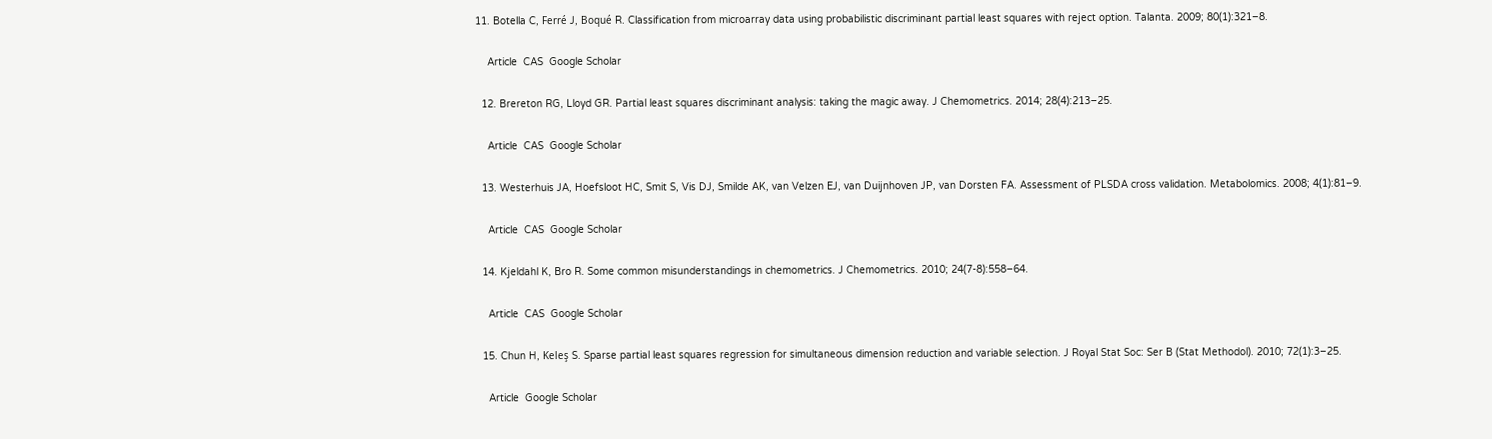11. Botella C, Ferré J, Boqué R. Classification from microarray data using probabilistic discriminant partial least squares with reject option. Talanta. 2009; 80(1):321–8.

    Article  CAS  Google Scholar

  12. Brereton RG, Lloyd GR. Partial least squares discriminant analysis: taking the magic away. J Chemometrics. 2014; 28(4):213–25.

    Article  CAS  Google Scholar

  13. Westerhuis JA, Hoefsloot HC, Smit S, Vis DJ, Smilde AK, van Velzen EJ, van Duijnhoven JP, van Dorsten FA. Assessment of PLSDA cross validation. Metabolomics. 2008; 4(1):81–9.

    Article  CAS  Google Scholar

  14. Kjeldahl K, Bro R. Some common misunderstandings in chemometrics. J Chemometrics. 2010; 24(7-8):558–64.

    Article  CAS  Google Scholar

  15. Chun H, Keleş S. Sparse partial least squares regression for simultaneous dimension reduction and variable selection. J Royal Stat Soc: Ser B (Stat Methodol). 2010; 72(1):3–25.

    Article  Google Scholar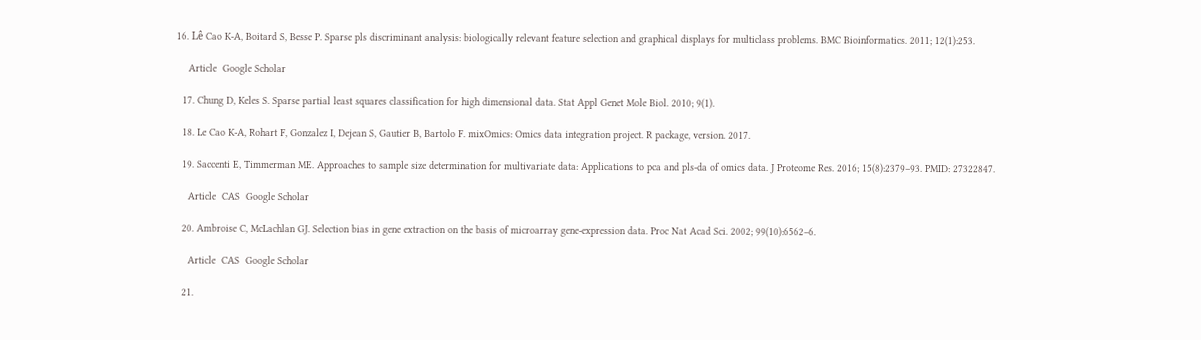16. Lê Cao K-A, Boitard S, Besse P. Sparse pls discriminant analysis: biologically relevant feature selection and graphical displays for multiclass problems. BMC Bioinformatics. 2011; 12(1):253.

    Article  Google Scholar

  17. Chung D, Keles S. Sparse partial least squares classification for high dimensional data. Stat Appl Genet Mole Biol. 2010; 9(1).

  18. Le Cao K-A, Rohart F, Gonzalez I, Dejean S, Gautier B, Bartolo F. mixOmics: Omics data integration project. R package, version. 2017.

  19. Saccenti E, Timmerman ME. Approaches to sample size determination for multivariate data: Applications to pca and pls-da of omics data. J Proteome Res. 2016; 15(8):2379–93. PMID: 27322847.

    Article  CAS  Google Scholar

  20. Ambroise C, McLachlan GJ. Selection bias in gene extraction on the basis of microarray gene-expression data. Proc Nat Acad Sci. 2002; 99(10):6562–6.

    Article  CAS  Google Scholar

  21.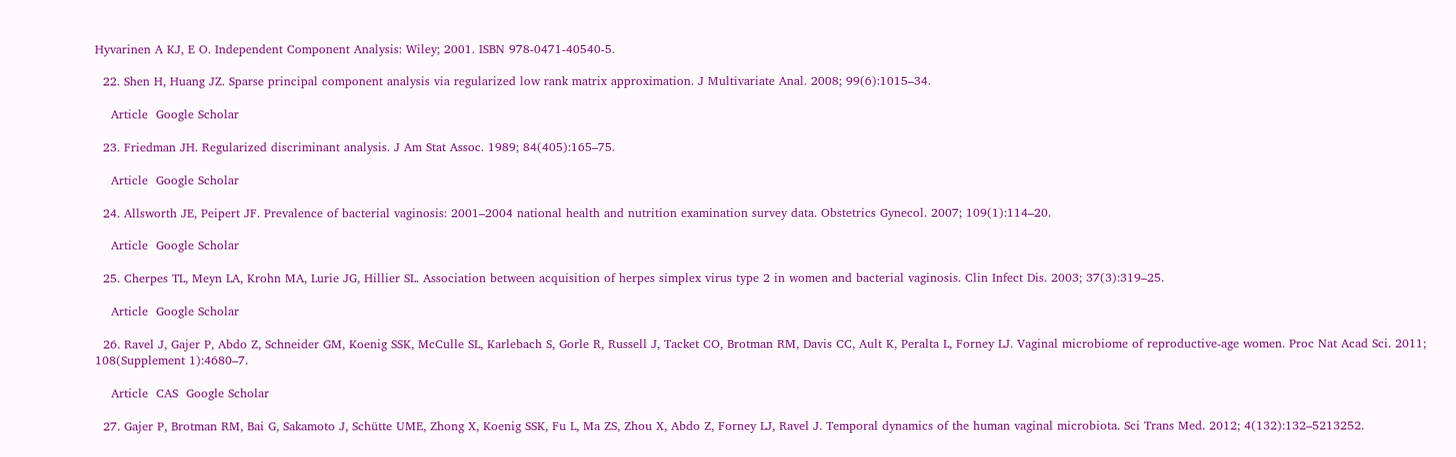Hyvarinen A KJ, E O. Independent Component Analysis: Wiley; 2001. ISBN 978-0471-40540-5.

  22. Shen H, Huang JZ. Sparse principal component analysis via regularized low rank matrix approximation. J Multivariate Anal. 2008; 99(6):1015–34.

    Article  Google Scholar

  23. Friedman JH. Regularized discriminant analysis. J Am Stat Assoc. 1989; 84(405):165–75.

    Article  Google Scholar

  24. Allsworth JE, Peipert JF. Prevalence of bacterial vaginosis: 2001–2004 national health and nutrition examination survey data. Obstetrics Gynecol. 2007; 109(1):114–20.

    Article  Google Scholar

  25. Cherpes TL, Meyn LA, Krohn MA, Lurie JG, Hillier SL. Association between acquisition of herpes simplex virus type 2 in women and bacterial vaginosis. Clin Infect Dis. 2003; 37(3):319–25.

    Article  Google Scholar

  26. Ravel J, Gajer P, Abdo Z, Schneider GM, Koenig SSK, McCulle SL, Karlebach S, Gorle R, Russell J, Tacket CO, Brotman RM, Davis CC, Ault K, Peralta L, Forney LJ. Vaginal microbiome of reproductive-age women. Proc Nat Acad Sci. 2011; 108(Supplement 1):4680–7.

    Article  CAS  Google Scholar

  27. Gajer P, Brotman RM, Bai G, Sakamoto J, Schütte UME, Zhong X, Koenig SSK, Fu L, Ma ZS, Zhou X, Abdo Z, Forney LJ, Ravel J. Temporal dynamics of the human vaginal microbiota. Sci Trans Med. 2012; 4(132):132–5213252.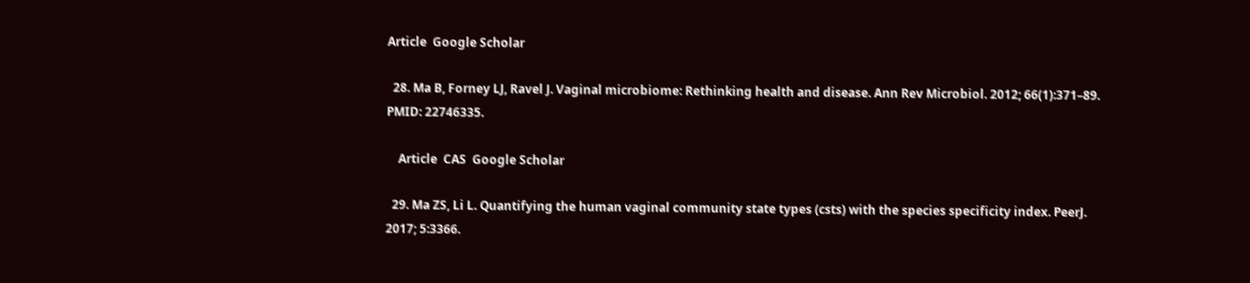Article  Google Scholar

  28. Ma B, Forney LJ, Ravel J. Vaginal microbiome: Rethinking health and disease. Ann Rev Microbiol. 2012; 66(1):371–89. PMID: 22746335.

    Article  CAS  Google Scholar

  29. Ma ZS, Li L. Quantifying the human vaginal community state types (csts) with the species specificity index. PeerJ. 2017; 5:3366.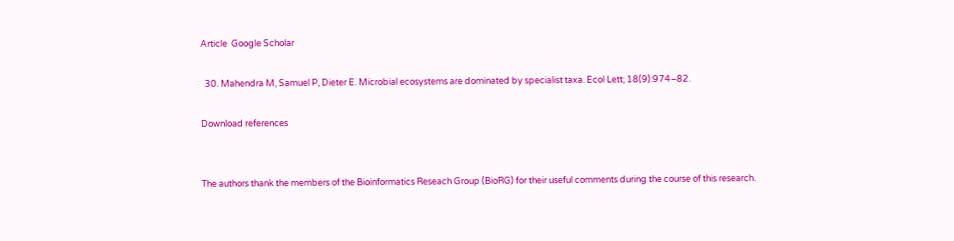Article  Google Scholar

  30. Mahendra M, Samuel P, Dieter E. Microbial ecosystems are dominated by specialist taxa. Ecol Lett; 18(9):974–82.

Download references


The authors thank the members of the Bioinformatics Reseach Group (BioRG) for their useful comments during the course of this research.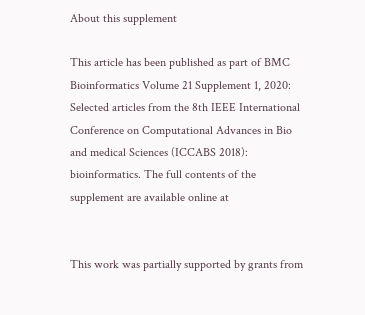About this supplement

This article has been published as part of BMC Bioinformatics Volume 21 Supplement 1, 2020: Selected articles from the 8th IEEE International Conference on Computational Advances in Bio and medical Sciences (ICCABS 2018): bioinformatics. The full contents of the supplement are available online at


This work was partially supported by grants from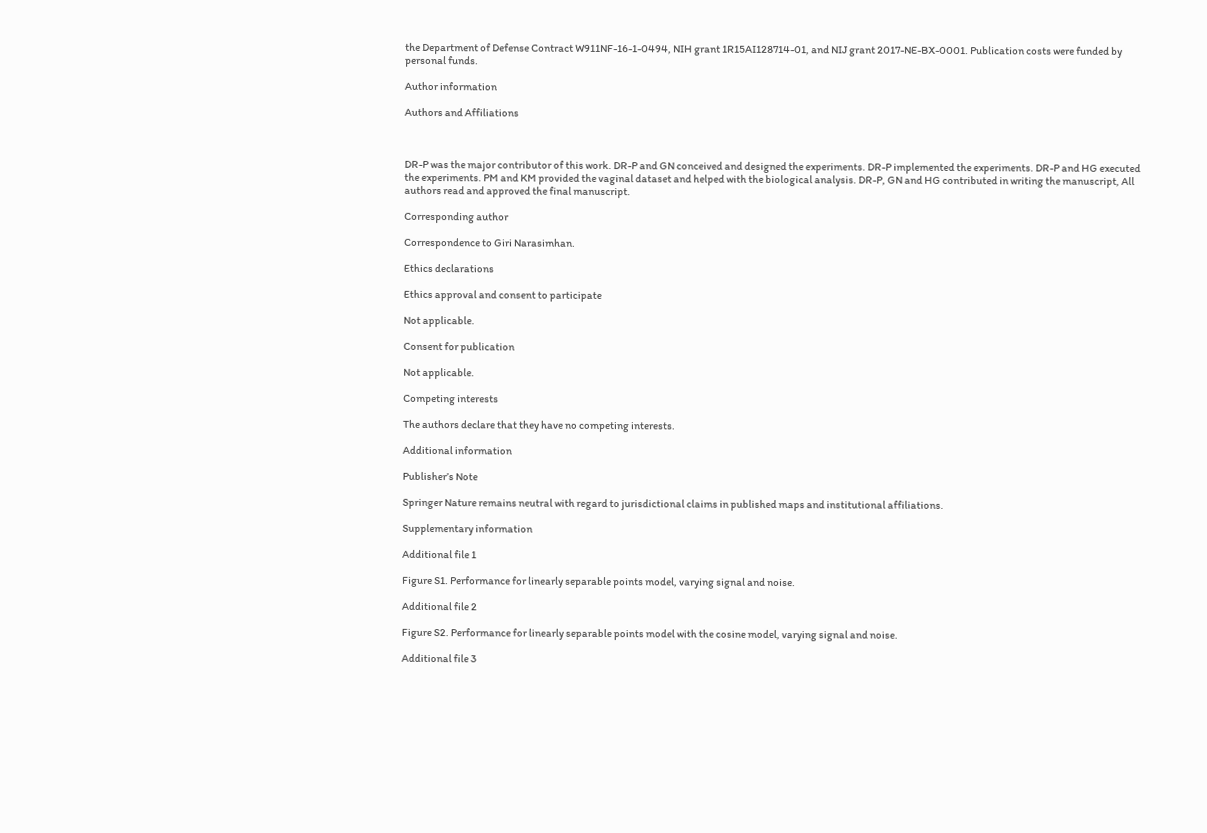the Department of Defense Contract W911NF-16-1-0494, NIH grant 1R15AI128714-01, and NIJ grant 2017-NE-BX-0001. Publication costs were funded by personal funds.

Author information

Authors and Affiliations



DR-P was the major contributor of this work. DR-P and GN conceived and designed the experiments. DR-P implemented the experiments. DR-P and HG executed the experiments. PM and KM provided the vaginal dataset and helped with the biological analysis. DR-P, GN and HG contributed in writing the manuscript, All authors read and approved the final manuscript.

Corresponding author

Correspondence to Giri Narasimhan.

Ethics declarations

Ethics approval and consent to participate

Not applicable.

Consent for publication

Not applicable.

Competing interests

The authors declare that they have no competing interests.

Additional information

Publisher’s Note

Springer Nature remains neutral with regard to jurisdictional claims in published maps and institutional affiliations.

Supplementary information

Additional file 1

Figure S1. Performance for linearly separable points model, varying signal and noise.

Additional file 2

Figure S2. Performance for linearly separable points model with the cosine model, varying signal and noise.

Additional file 3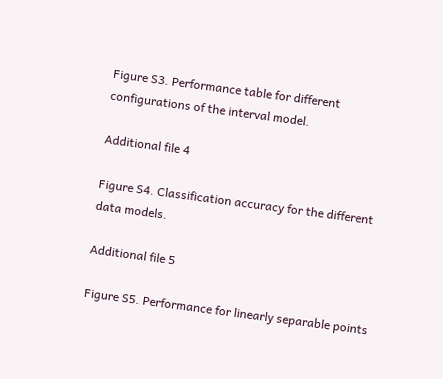Figure S3. Performance table for different configurations of the interval model.

Additional file 4

Figure S4. Classification accuracy for the different data models.

Additional file 5

Figure S5. Performance for linearly separable points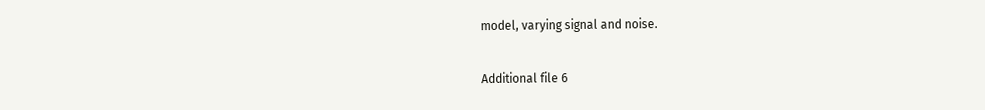model, varying signal and noise.

Additional file 6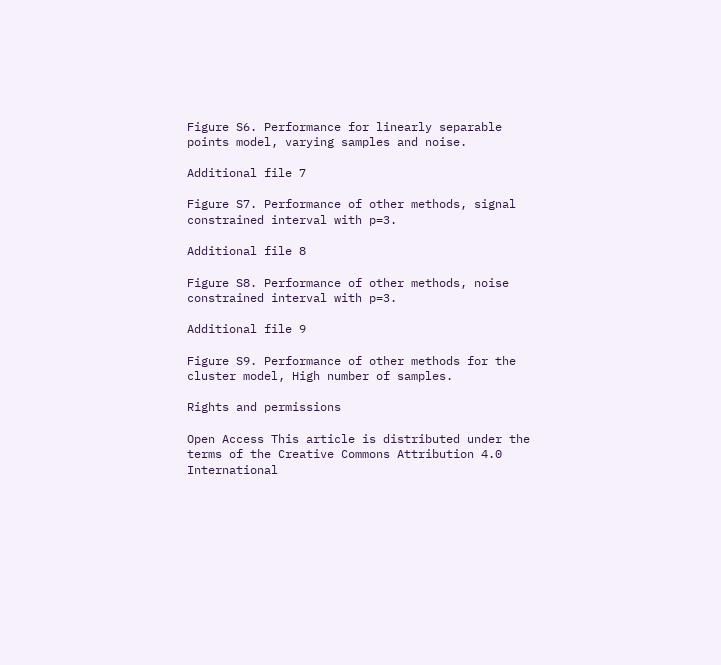Figure S6. Performance for linearly separable points model, varying samples and noise.

Additional file 7

Figure S7. Performance of other methods, signal constrained interval with p=3.

Additional file 8

Figure S8. Performance of other methods, noise constrained interval with p=3.

Additional file 9

Figure S9. Performance of other methods for the cluster model, High number of samples.

Rights and permissions

Open Access This article is distributed under the terms of the Creative Commons Attribution 4.0 International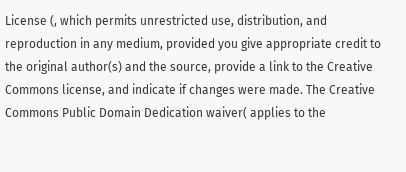License (, which permits unrestricted use, distribution, and reproduction in any medium, provided you give appropriate credit to the original author(s) and the source, provide a link to the Creative Commons license, and indicate if changes were made. The Creative Commons Public Domain Dedication waiver( applies to the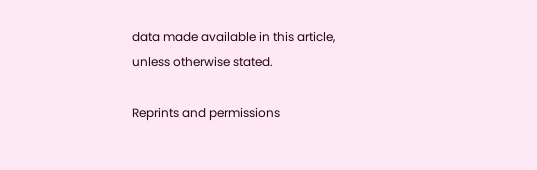data made available in this article, unless otherwise stated.

Reprints and permissions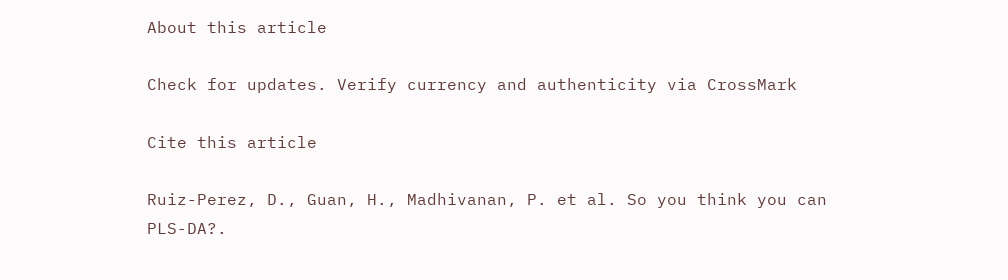About this article

Check for updates. Verify currency and authenticity via CrossMark

Cite this article

Ruiz-Perez, D., Guan, H., Madhivanan, P. et al. So you think you can PLS-DA?.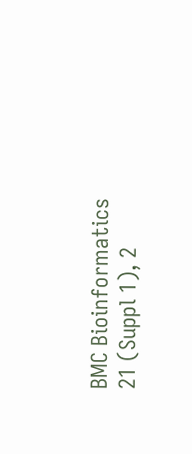BMC Bioinformatics 21 (Suppl 1), 2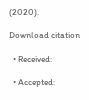(2020).

Download citation

  • Received:

  • Accepted: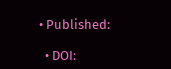• Published:

  • DOI: